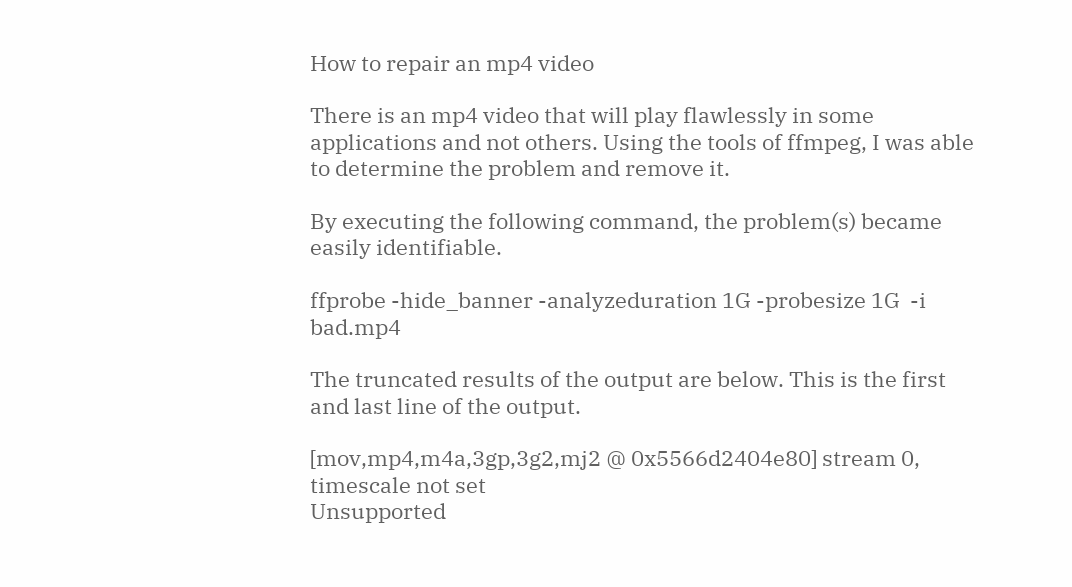How to repair an mp4 video

There is an mp4 video that will play flawlessly in some applications and not others. Using the tools of ffmpeg, I was able to determine the problem and remove it.

By executing the following command, the problem(s) became easily identifiable.

ffprobe -hide_banner -analyzeduration 1G -probesize 1G  -i bad.mp4

The truncated results of the output are below. This is the first and last line of the output.

[mov,mp4,m4a,3gp,3g2,mj2 @ 0x5566d2404e80] stream 0, timescale not set
Unsupported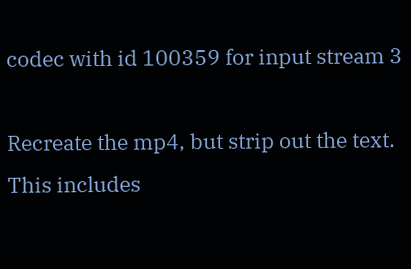codec with id 100359 for input stream 3

Recreate the mp4, but strip out the text. This includes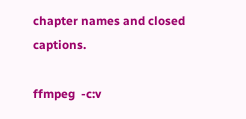chapter names and closed captions.

ffmpeg  -c:v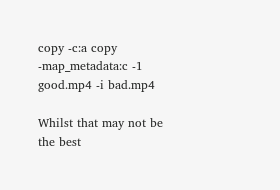copy -c:a copy -map_metadata:c -1 good.mp4 -i bad.mp4

Whilst that may not be the best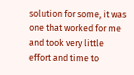solution for some, it was one that worked for me and took very little effort and time to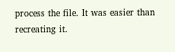process the file. It was easier than recreating it.